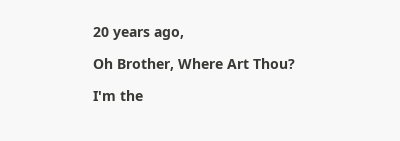20 years ago,

Oh Brother, Where Art Thou?

I'm the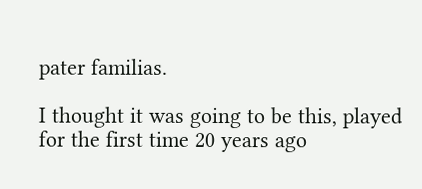pater familias.

I thought it was going to be this, played for the first time 20 years ago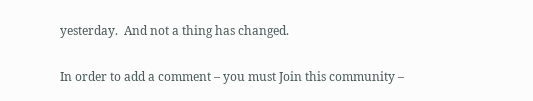yesterday.  And not a thing has changed.

In order to add a comment – you must Join this community –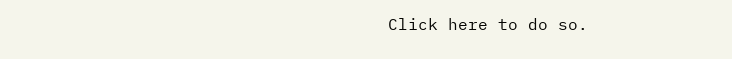Click here to do so.